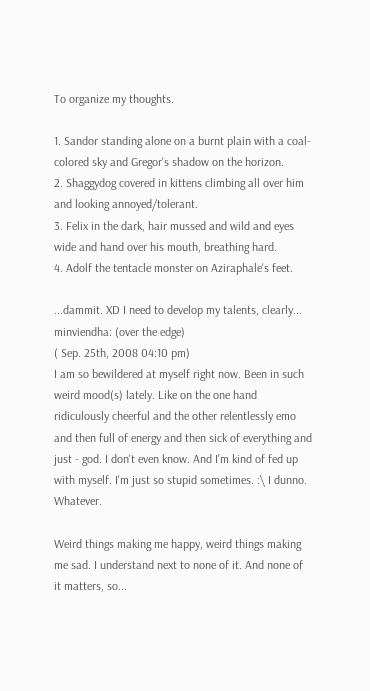To organize my thoughts.

1. Sandor standing alone on a burnt plain with a coal-colored sky and Gregor's shadow on the horizon.
2. Shaggydog covered in kittens climbing all over him and looking annoyed/tolerant.
3. Felix in the dark, hair mussed and wild and eyes wide and hand over his mouth, breathing hard.
4. Adolf the tentacle monster on Aziraphale's feet.

...dammit. XD I need to develop my talents, clearly...
minviendha: (over the edge)
( Sep. 25th, 2008 04:10 pm)
I am so bewildered at myself right now. Been in such weird mood(s) lately. Like on the one hand ridiculously cheerful and the other relentlessly emo and then full of energy and then sick of everything and just - god. I don't even know. And I'm kind of fed up with myself. I'm just so stupid sometimes. :\ I dunno. Whatever.

Weird things making me happy, weird things making me sad. I understand next to none of it. And none of it matters, so...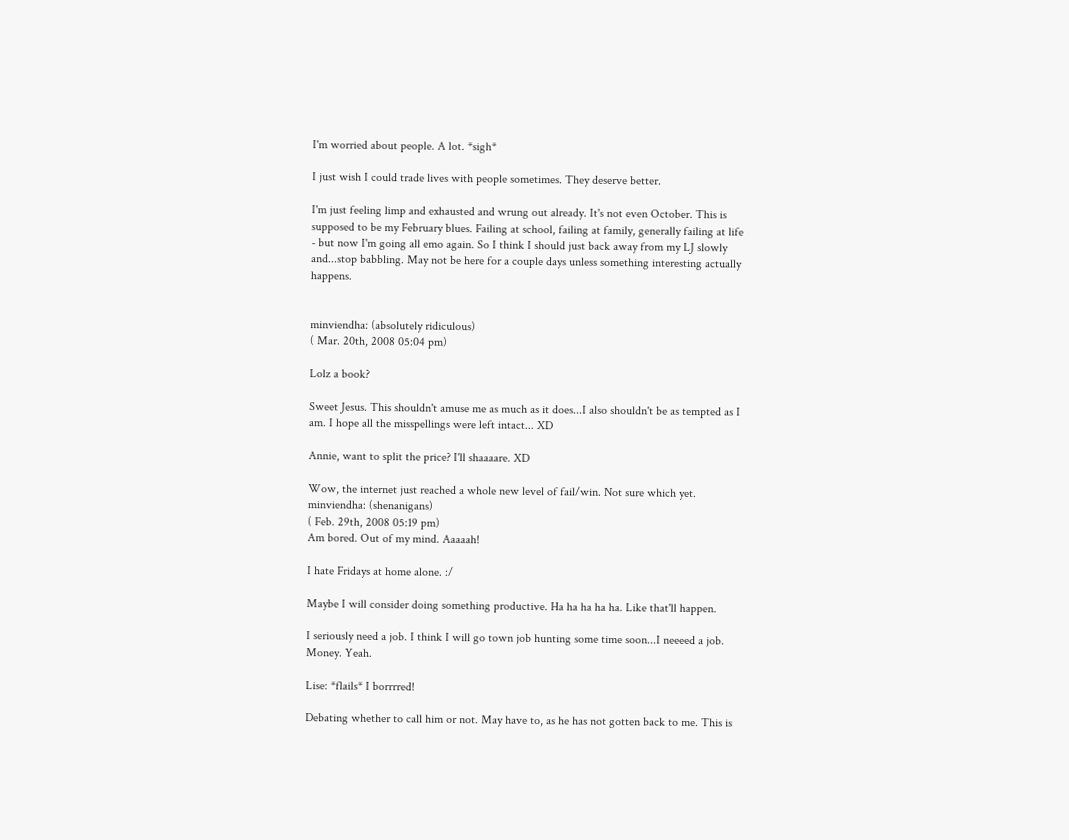I'm worried about people. A lot. *sigh*

I just wish I could trade lives with people sometimes. They deserve better.

I'm just feeling limp and exhausted and wrung out already. It's not even October. This is supposed to be my February blues. Failing at school, failing at family, generally failing at life - but now I'm going all emo again. So I think I should just back away from my LJ slowly and...stop babbling. May not be here for a couple days unless something interesting actually happens.


minviendha: (absolutely ridiculous)
( Mar. 20th, 2008 05:04 pm)

Lolz a book?

Sweet Jesus. This shouldn't amuse me as much as it does...I also shouldn't be as tempted as I am. I hope all the misspellings were left intact... XD

Annie, want to split the price? I'll shaaaare. XD

Wow, the internet just reached a whole new level of fail/win. Not sure which yet.
minviendha: (shenanigans)
( Feb. 29th, 2008 05:19 pm)
Am bored. Out of my mind. Aaaaah!

I hate Fridays at home alone. :/

Maybe I will consider doing something productive. Ha ha ha ha ha. Like that'll happen.

I seriously need a job. I think I will go town job hunting some time soon...I neeeed a job. Money. Yeah.

Lise: *flails* I borrrred!

Debating whether to call him or not. May have to, as he has not gotten back to me. This is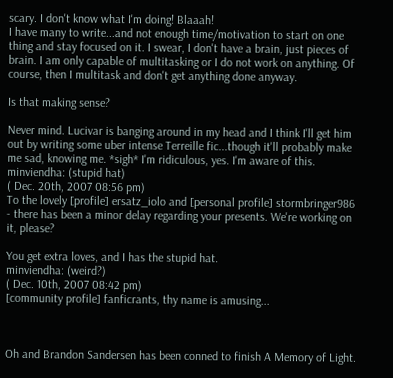scary. I don't know what I'm doing! Blaaah!
I have many to write...and not enough time/motivation to start on one thing and stay focused on it. I swear, I don't have a brain, just pieces of brain. I am only capable of multitasking or I do not work on anything. Of course, then I multitask and don't get anything done anyway.

Is that making sense?

Never mind. Lucivar is banging around in my head and I think I'll get him out by writing some uber intense Terreille fic...though it'll probably make me sad, knowing me. *sigh* I'm ridiculous, yes. I'm aware of this.
minviendha: (stupid hat)
( Dec. 20th, 2007 08:56 pm)
To the lovely [profile] ersatz_iolo and [personal profile] stormbringer986 - there has been a minor delay regarding your presents. We're working on it, please?

You get extra loves, and I has the stupid hat.
minviendha: (weird?)
( Dec. 10th, 2007 08:42 pm)
[community profile] fanficrants, thy name is amusing...



Oh and Brandon Sandersen has been conned to finish A Memory of Light.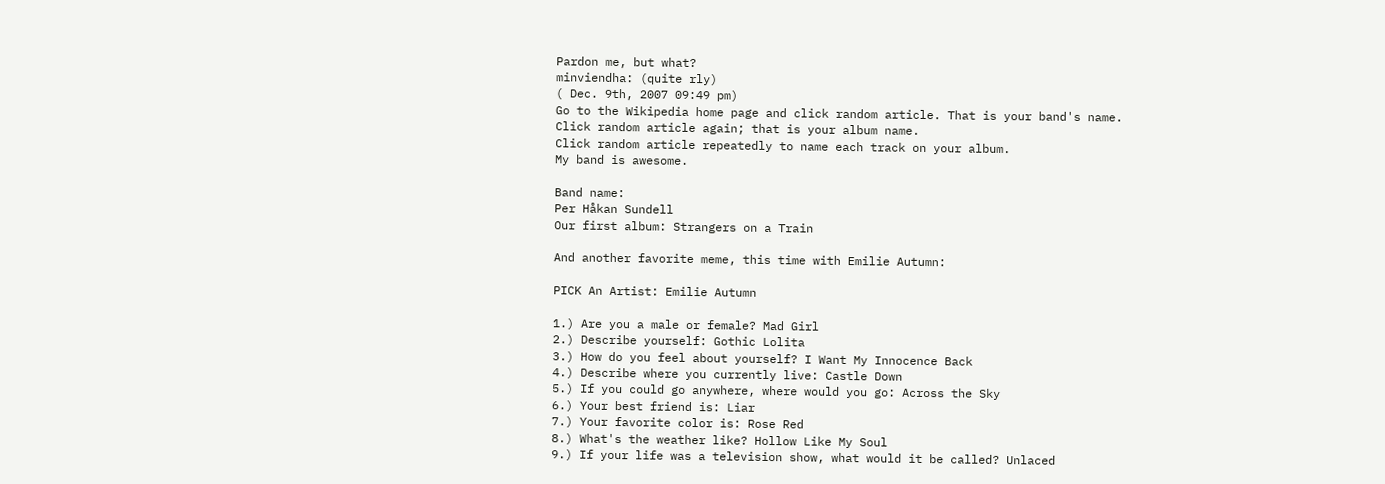Pardon me, but what?
minviendha: (quite rly)
( Dec. 9th, 2007 09:49 pm)
Go to the Wikipedia home page and click random article. That is your band's name.
Click random article again; that is your album name.
Click random article repeatedly to name each track on your album.
My band is awesome.

Band name:
Per Håkan Sundell
Our first album: Strangers on a Train

And another favorite meme, this time with Emilie Autumn:

PICK An Artist: Emilie Autumn

1.) Are you a male or female? Mad Girl
2.) Describe yourself: Gothic Lolita
3.) How do you feel about yourself? I Want My Innocence Back
4.) Describe where you currently live: Castle Down
5.) If you could go anywhere, where would you go: Across the Sky
6.) Your best friend is: Liar
7.) Your favorite color is: Rose Red
8.) What's the weather like? Hollow Like My Soul
9.) If your life was a television show, what would it be called? Unlaced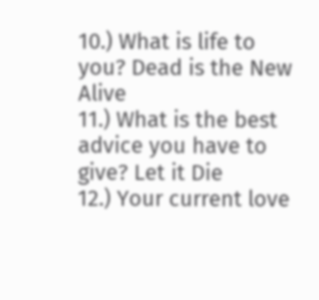10.) What is life to you? Dead is the New Alive
11.) What is the best advice you have to give? Let it Die
12.) Your current love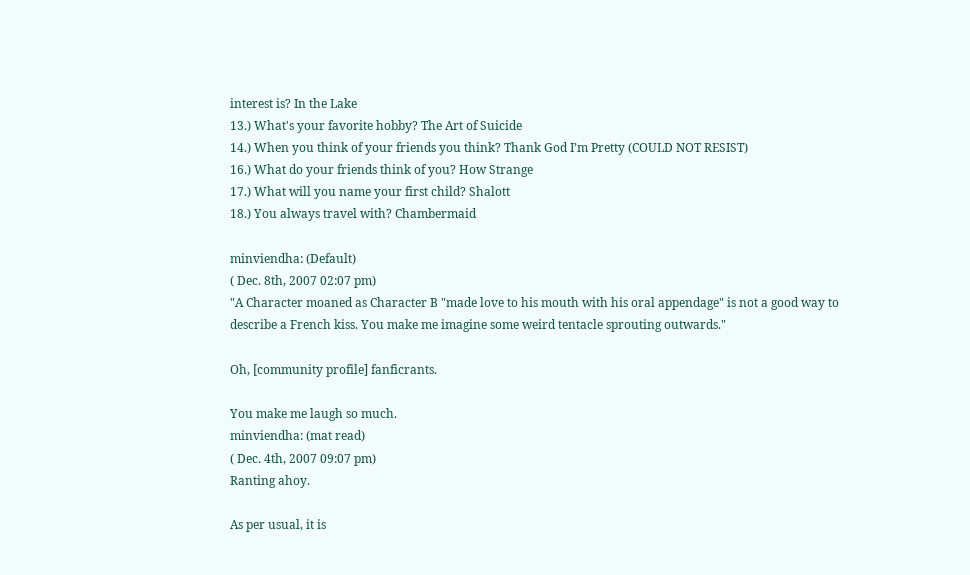interest is? In the Lake
13.) What's your favorite hobby? The Art of Suicide
14.) When you think of your friends you think? Thank God I’m Pretty (COULD NOT RESIST)
16.) What do your friends think of you? How Strange
17.) What will you name your first child? Shalott
18.) You always travel with? Chambermaid

minviendha: (Default)
( Dec. 8th, 2007 02:07 pm)
"A Character moaned as Character B "made love to his mouth with his oral appendage" is not a good way to describe a French kiss. You make me imagine some weird tentacle sprouting outwards."

Oh, [community profile] fanficrants.

You make me laugh so much.
minviendha: (mat read)
( Dec. 4th, 2007 09:07 pm)
Ranting ahoy.

As per usual, it is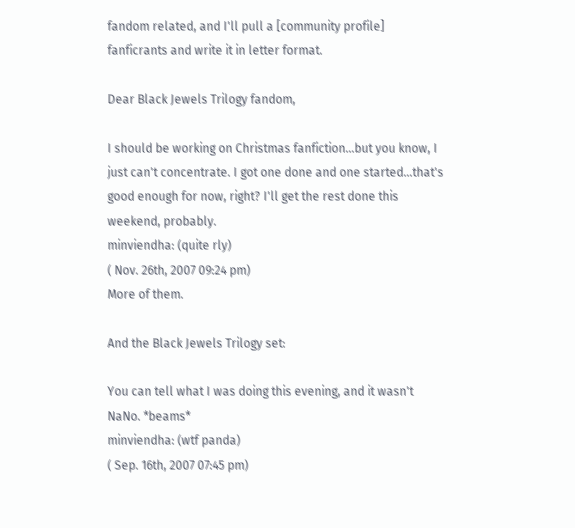fandom related, and I'll pull a [community profile] fanficrants and write it in letter format.

Dear Black Jewels Trilogy fandom,

I should be working on Christmas fanfiction...but you know, I just can't concentrate. I got one done and one started...that's good enough for now, right? I'll get the rest done this weekend, probably.
minviendha: (quite rly)
( Nov. 26th, 2007 09:24 pm)
More of them.

And the Black Jewels Trilogy set:

You can tell what I was doing this evening, and it wasn't NaNo. *beams*
minviendha: (wtf panda)
( Sep. 16th, 2007 07:45 pm)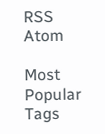RSS Atom

Most Popular Tags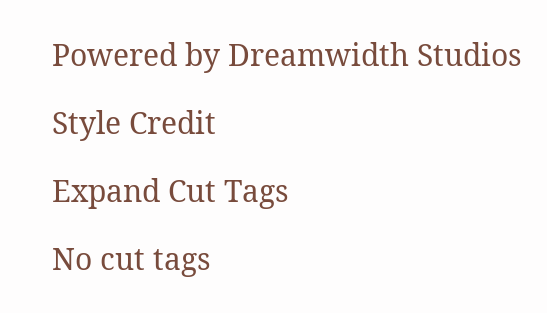Powered by Dreamwidth Studios

Style Credit

Expand Cut Tags

No cut tags